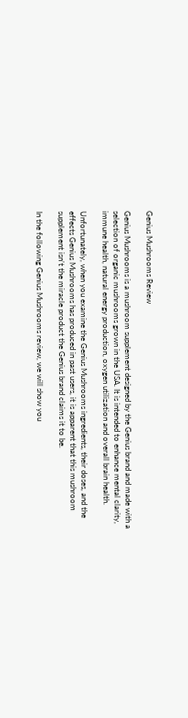Genius Mushrooms Review

Genius Mushrooms is a mushroom supplement designed by the Genius brand and made with a selection of organic mushrooms grown in the USA. It is intended to enhance mental clarity, immune health, natural energy production, oxygen utilization and overall brain health.

Unfortunately, when you examine the Genius Mushrooms ingredients, their doses, and the effects Genius Mushrooms has produced in past users, it is apparent that this mushroom supplement isn’t the miracle product the Genius brand claims it to be.

In the following Genius Mushrooms review, we will show you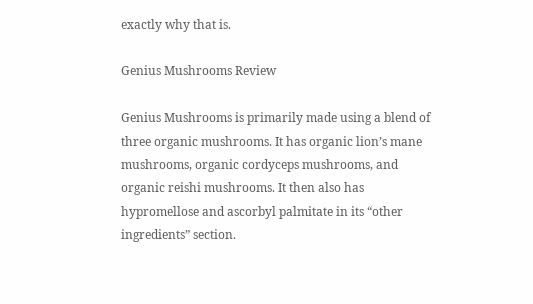exactly why that is.

Genius Mushrooms Review

Genius Mushrooms is primarily made using a blend of three organic mushrooms. It has organic lion’s mane mushrooms, organic cordyceps mushrooms, and organic reishi mushrooms. It then also has hypromellose and ascorbyl palmitate in its “other ingredients” section.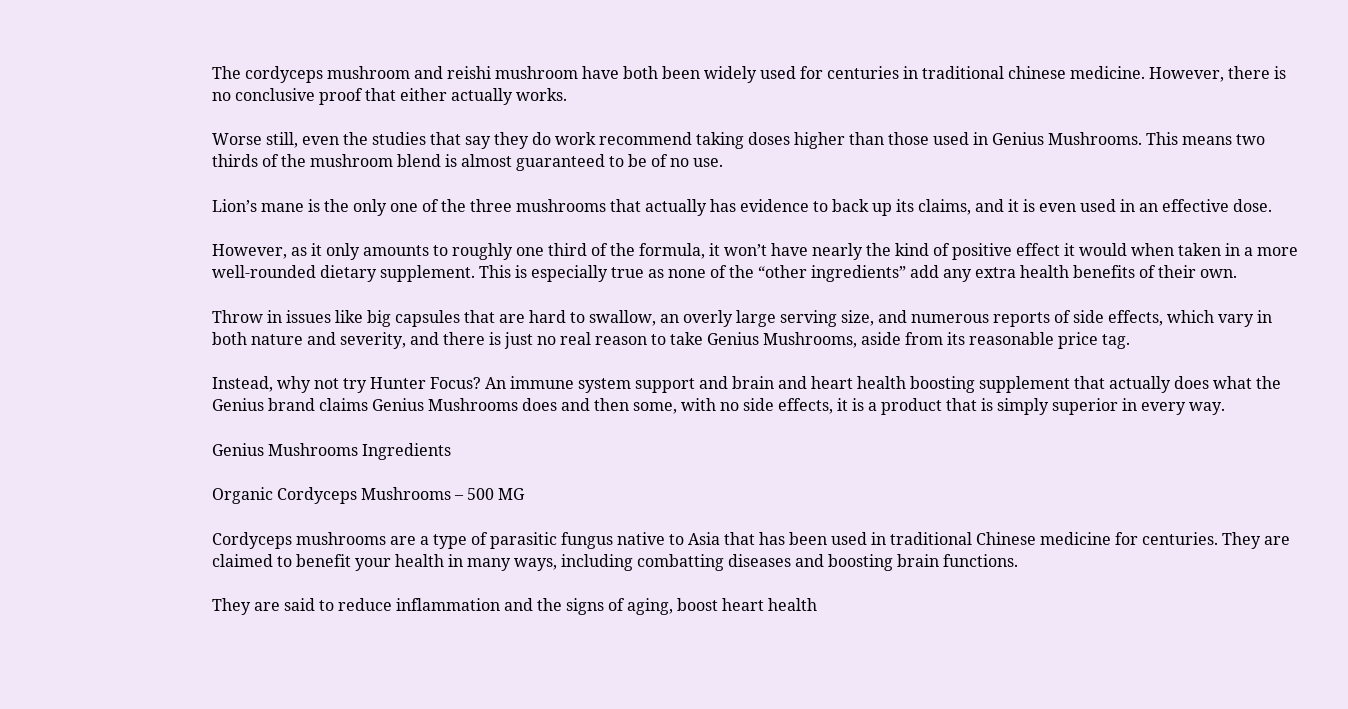The cordyceps mushroom and reishi mushroom have both been widely used for centuries in traditional chinese medicine. However, there is no conclusive proof that either actually works.

Worse still, even the studies that say they do work recommend taking doses higher than those used in Genius Mushrooms. This means two thirds of the mushroom blend is almost guaranteed to be of no use.

Lion’s mane is the only one of the three mushrooms that actually has evidence to back up its claims, and it is even used in an effective dose.

However, as it only amounts to roughly one third of the formula, it won’t have nearly the kind of positive effect it would when taken in a more well-rounded dietary supplement. This is especially true as none of the “other ingredients” add any extra health benefits of their own.

Throw in issues like big capsules that are hard to swallow, an overly large serving size, and numerous reports of side effects, which vary in both nature and severity, and there is just no real reason to take Genius Mushrooms, aside from its reasonable price tag.

Instead, why not try Hunter Focus? An immune system support and brain and heart health boosting supplement that actually does what the Genius brand claims Genius Mushrooms does and then some, with no side effects, it is a product that is simply superior in every way.

Genius Mushrooms Ingredients

Organic Cordyceps Mushrooms – 500 MG

Cordyceps mushrooms are a type of parasitic fungus native to Asia that has been used in traditional Chinese medicine for centuries. They are claimed to benefit your health in many ways, including combatting diseases and boosting brain functions.

They are said to reduce inflammation and the signs of aging, boost heart health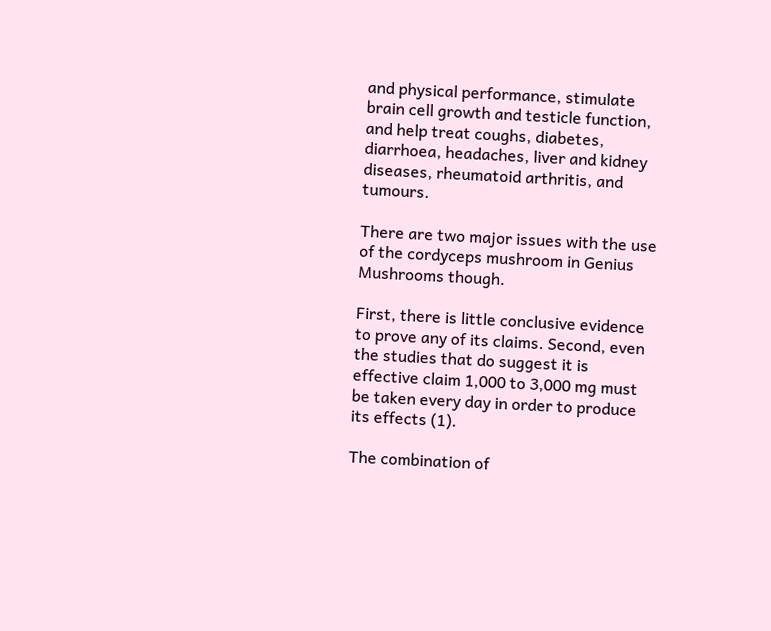and physical performance, stimulate brain cell growth and testicle function, and help treat coughs, diabetes, diarrhoea, headaches, liver and kidney diseases, rheumatoid arthritis, and tumours.

There are two major issues with the use of the cordyceps mushroom in Genius Mushrooms though.

First, there is little conclusive evidence to prove any of its claims. Second, even the studies that do suggest it is effective claim 1,000 to 3,000 mg must be taken every day in order to produce its effects (1).

The combination of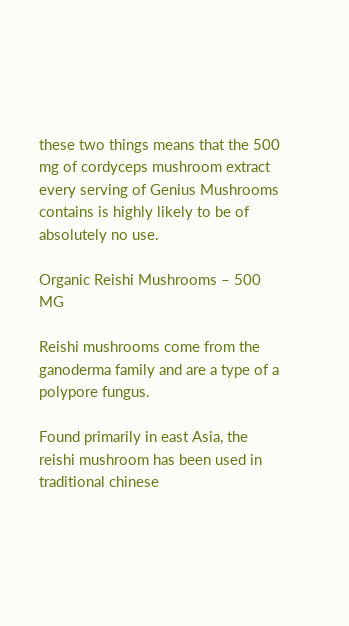these two things means that the 500 mg of cordyceps mushroom extract every serving of Genius Mushrooms contains is highly likely to be of absolutely no use.

Organic Reishi Mushrooms – 500 MG

Reishi mushrooms come from the ganoderma family and are a type of a polypore fungus.

Found primarily in east Asia, the reishi mushroom has been used in traditional chinese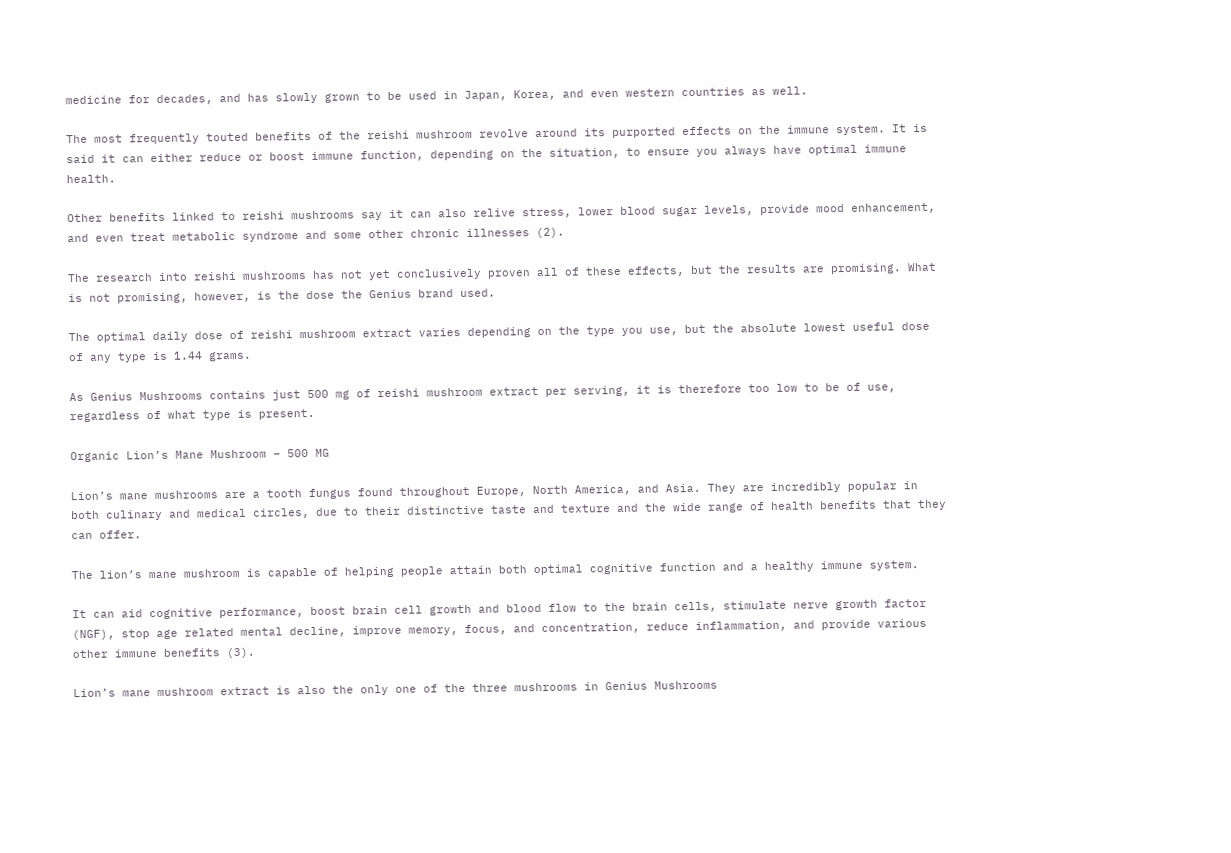medicine for decades, and has slowly grown to be used in Japan, Korea, and even western countries as well.

The most frequently touted benefits of the reishi mushroom revolve around its purported effects on the immune system. It is said it can either reduce or boost immune function, depending on the situation, to ensure you always have optimal immune health.

Other benefits linked to reishi mushrooms say it can also relive stress, lower blood sugar levels, provide mood enhancement, and even treat metabolic syndrome and some other chronic illnesses (2).

The research into reishi mushrooms has not yet conclusively proven all of these effects, but the results are promising. What is not promising, however, is the dose the Genius brand used.

The optimal daily dose of reishi mushroom extract varies depending on the type you use, but the absolute lowest useful dose of any type is 1.44 grams.

As Genius Mushrooms contains just 500 mg of reishi mushroom extract per serving, it is therefore too low to be of use, regardless of what type is present.

Organic Lion’s Mane Mushroom – 500 MG

Lion’s mane mushrooms are a tooth fungus found throughout Europe, North America, and Asia. They are incredibly popular in both culinary and medical circles, due to their distinctive taste and texture and the wide range of health benefits that they can offer.

The lion’s mane mushroom is capable of helping people attain both optimal cognitive function and a healthy immune system.

It can aid cognitive performance, boost brain cell growth and blood flow to the brain cells, stimulate nerve growth factor (NGF), stop age related mental decline, improve memory, focus, and concentration, reduce inflammation, and provide various other immune benefits (3).

Lion’s mane mushroom extract is also the only one of the three mushrooms in Genius Mushrooms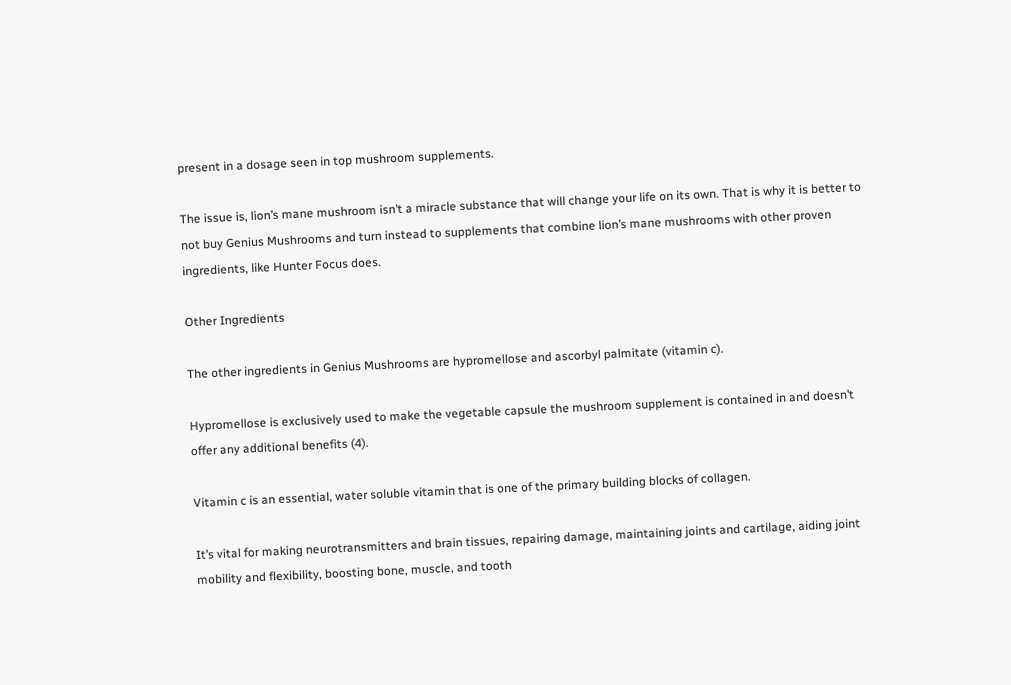present in a dosage seen in top mushroom supplements.

The issue is, lion’s mane mushroom isn’t a miracle substance that will change your life on its own. That is why it is better to not buy Genius Mushrooms and turn instead to supplements that combine lion’s mane mushrooms with other proven ingredients, like Hunter Focus does.

Other Ingredients

The other ingredients in Genius Mushrooms are hypromellose and ascorbyl palmitate (vitamin c).

Hypromellose is exclusively used to make the vegetable capsule the mushroom supplement is contained in and doesn’t offer any additional benefits (4).

Vitamin c is an essential, water soluble vitamin that is one of the primary building blocks of collagen.

It’s vital for making neurotransmitters and brain tissues, repairing damage, maintaining joints and cartilage, aiding joint mobility and flexibility, boosting bone, muscle, and tooth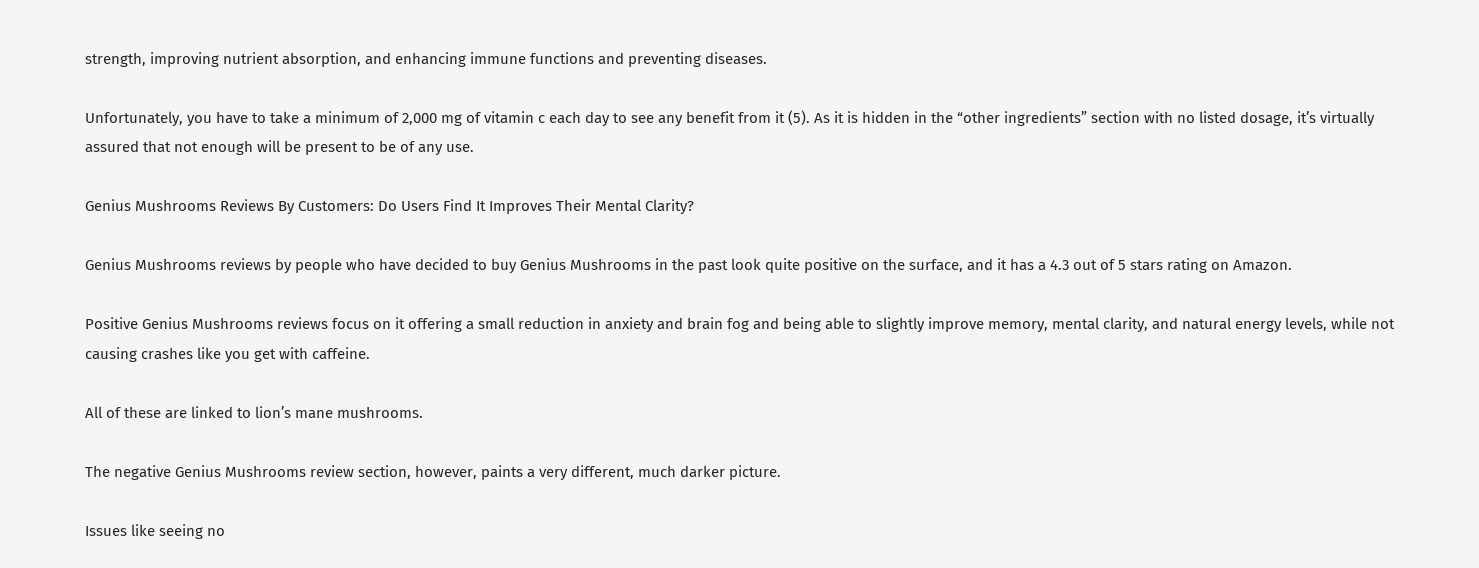strength, improving nutrient absorption, and enhancing immune functions and preventing diseases.

Unfortunately, you have to take a minimum of 2,000 mg of vitamin c each day to see any benefit from it (5). As it is hidden in the “other ingredients” section with no listed dosage, it’s virtually assured that not enough will be present to be of any use.

Genius Mushrooms Reviews By Customers: Do Users Find It Improves Their Mental Clarity?

Genius Mushrooms reviews by people who have decided to buy Genius Mushrooms in the past look quite positive on the surface, and it has a 4.3 out of 5 stars rating on Amazon.

Positive Genius Mushrooms reviews focus on it offering a small reduction in anxiety and brain fog and being able to slightly improve memory, mental clarity, and natural energy levels, while not causing crashes like you get with caffeine.

All of these are linked to lion’s mane mushrooms.

The negative Genius Mushrooms review section, however, paints a very different, much darker picture.

Issues like seeing no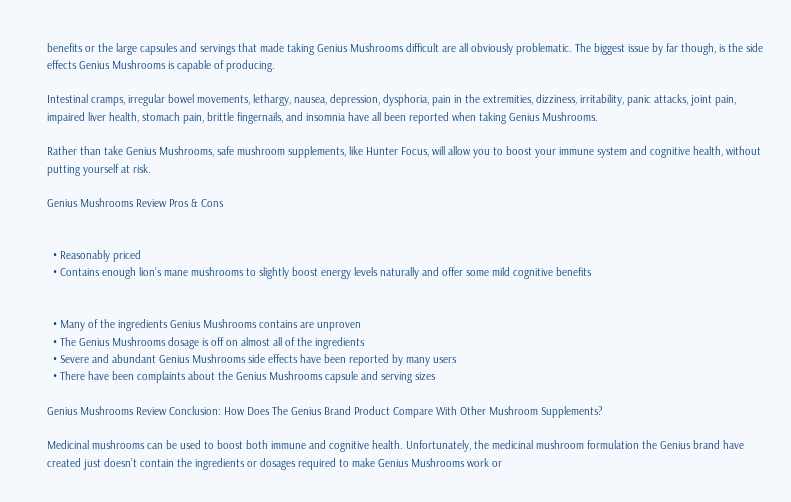benefits or the large capsules and servings that made taking Genius Mushrooms difficult are all obviously problematic. The biggest issue by far though, is the side effects Genius Mushrooms is capable of producing.

Intestinal cramps, irregular bowel movements, lethargy, nausea, depression, dysphoria, pain in the extremities, dizziness, irritability, panic attacks, joint pain, impaired liver health, stomach pain, brittle fingernails, and insomnia have all been reported when taking Genius Mushrooms.

Rather than take Genius Mushrooms, safe mushroom supplements, like Hunter Focus, will allow you to boost your immune system and cognitive health, without putting yourself at risk.

Genius Mushrooms Review Pros & Cons


  • Reasonably priced
  • Contains enough lion’s mane mushrooms to slightly boost energy levels naturally and offer some mild cognitive benefits


  • Many of the ingredients Genius Mushrooms contains are unproven
  • The Genius Mushrooms dosage is off on almost all of the ingredients
  • Severe and abundant Genius Mushrooms side effects have been reported by many users
  • There have been complaints about the Genius Mushrooms capsule and serving sizes

Genius Mushrooms Review Conclusion: How Does The Genius Brand Product Compare With Other Mushroom Supplements?

Medicinal mushrooms can be used to boost both immune and cognitive health. Unfortunately, the medicinal mushroom formulation the Genius brand have created just doesn’t contain the ingredients or dosages required to make Genius Mushrooms work or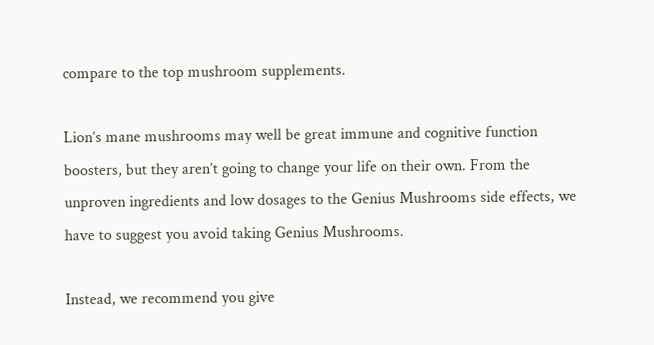compare to the top mushroom supplements.

Lion’s mane mushrooms may well be great immune and cognitive function boosters, but they aren’t going to change your life on their own. From the unproven ingredients and low dosages to the Genius Mushrooms side effects, we have to suggest you avoid taking Genius Mushrooms.

Instead, we recommend you give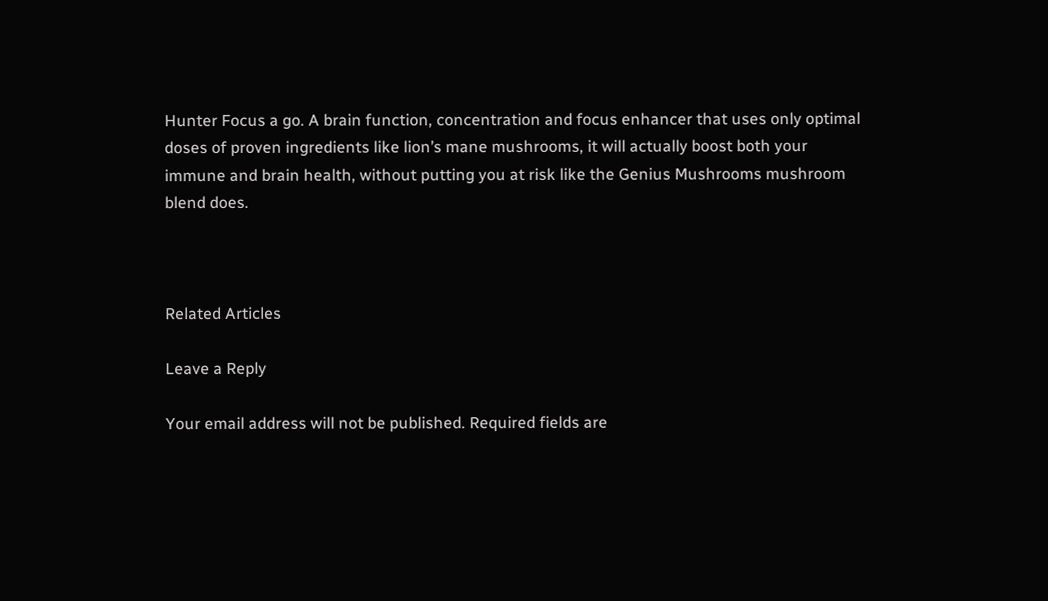Hunter Focus a go. A brain function, concentration and focus enhancer that uses only optimal doses of proven ingredients like lion’s mane mushrooms, it will actually boost both your immune and brain health, without putting you at risk like the Genius Mushrooms mushroom blend does.



Related Articles

Leave a Reply

Your email address will not be published. Required fields are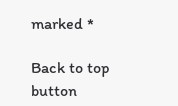marked *

Back to top button